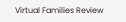Virtual Families Review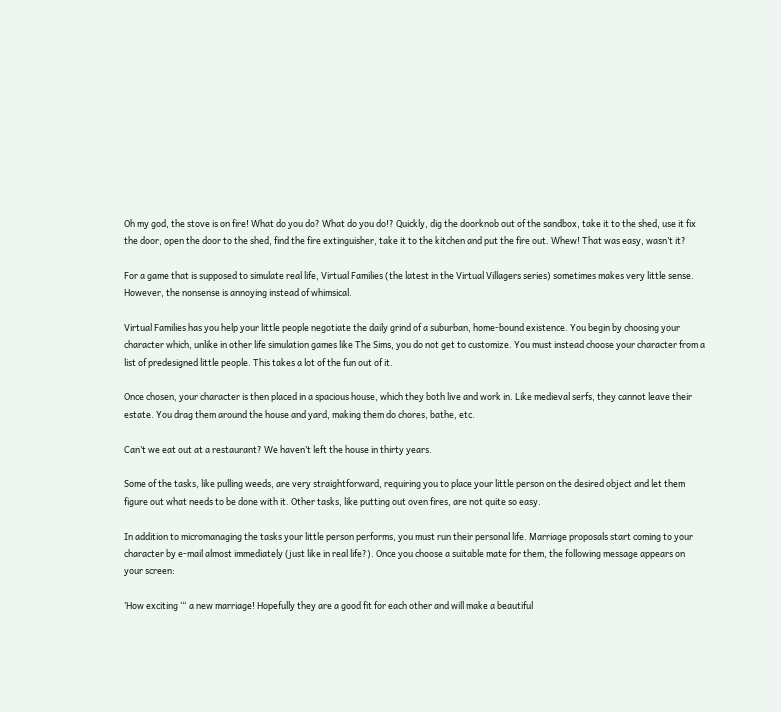Oh my god, the stove is on fire! What do you do? What do you do!? Quickly, dig the doorknob out of the sandbox, take it to the shed, use it fix the door, open the door to the shed, find the fire extinguisher, take it to the kitchen and put the fire out. Whew! That was easy, wasn’t it?

For a game that is supposed to simulate real life, Virtual Families (the latest in the Virtual Villagers series) sometimes makes very little sense. However, the nonsense is annoying instead of whimsical.

Virtual Families has you help your little people negotiate the daily grind of a suburban, home-bound existence. You begin by choosing your character which, unlike in other life simulation games like The Sims, you do not get to customize. You must instead choose your character from a list of predesigned little people. This takes a lot of the fun out of it.

Once chosen, your character is then placed in a spacious house, which they both live and work in. Like medieval serfs, they cannot leave their estate. You drag them around the house and yard, making them do chores, bathe, etc.

Can’t we eat out at a restaurant? We haven’t left the house in thirty years.

Some of the tasks, like pulling weeds, are very straightforward, requiring you to place your little person on the desired object and let them figure out what needs to be done with it. Other tasks, like putting out oven fires, are not quite so easy.

In addition to micromanaging the tasks your little person performs, you must run their personal life. Marriage proposals start coming to your character by e-mail almost immediately (just like in real life?). Once you choose a suitable mate for them, the following message appears on your screen:

‘How exciting ‘“ a new marriage! Hopefully they are a good fit for each other and will make a beautiful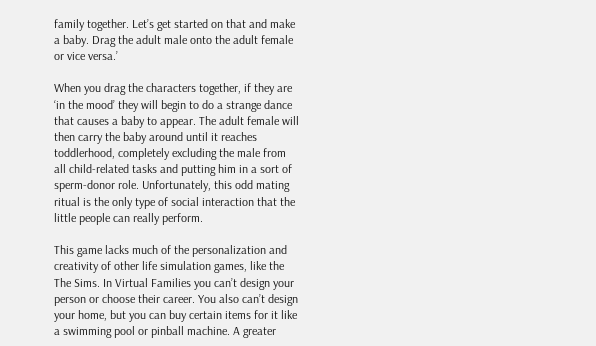family together. Let’s get started on that and make a baby. Drag the adult male onto the adult female or vice versa.’

When you drag the characters together, if they are ‘in the mood’ they will begin to do a strange dance that causes a baby to appear. The adult female will then carry the baby around until it reaches toddlerhood, completely excluding the male from all child-related tasks and putting him in a sort of sperm-donor role. Unfortunately, this odd mating ritual is the only type of social interaction that the little people can really perform.

This game lacks much of the personalization and creativity of other life simulation games, like the The Sims. In Virtual Families you can’t design your person or choose their career. You also can’t design your home, but you can buy certain items for it like a swimming pool or pinball machine. A greater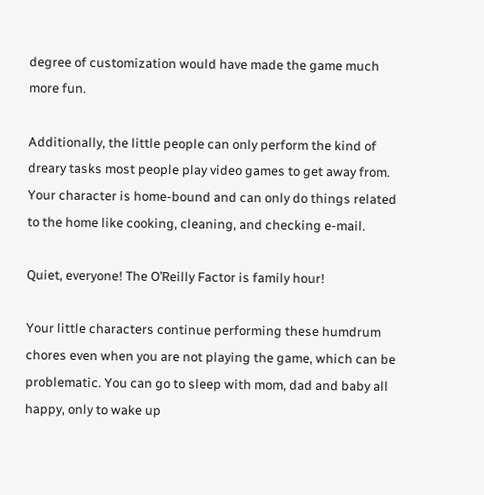degree of customization would have made the game much more fun.

Additionally, the little people can only perform the kind of dreary tasks most people play video games to get away from. Your character is home-bound and can only do things related to the home like cooking, cleaning, and checking e-mail.

Quiet, everyone! The O’Reilly Factor is family hour!

Your little characters continue performing these humdrum chores even when you are not playing the game, which can be problematic. You can go to sleep with mom, dad and baby all happy, only to wake up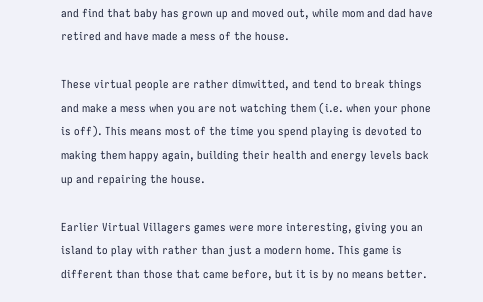and find that baby has grown up and moved out, while mom and dad have retired and have made a mess of the house.

These virtual people are rather dimwitted, and tend to break things and make a mess when you are not watching them (i.e. when your phone is off). This means most of the time you spend playing is devoted to making them happy again, building their health and energy levels back up and repairing the house.

Earlier Virtual Villagers games were more interesting, giving you an island to play with rather than just a modern home. This game is different than those that came before, but it is by no means better.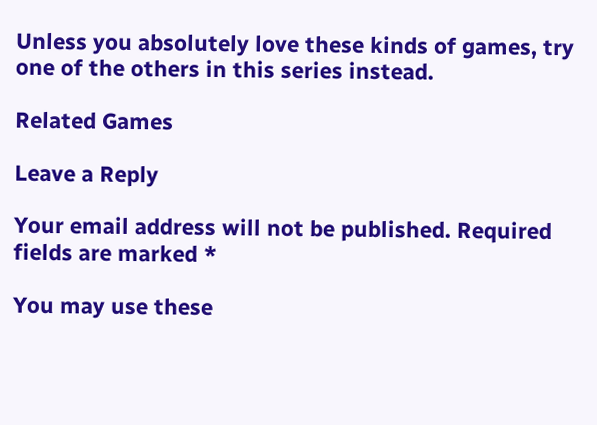Unless you absolutely love these kinds of games, try one of the others in this series instead.

Related Games

Leave a Reply

Your email address will not be published. Required fields are marked *

You may use these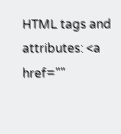HTML tags and attributes: <a href=""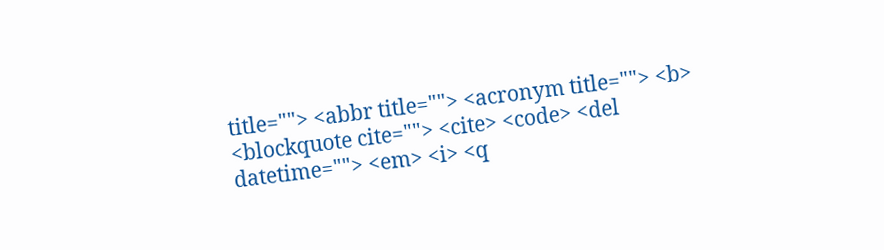title=""> <abbr title=""> <acronym title=""> <b> <blockquote cite=""> <cite> <code> <del datetime=""> <em> <i> <q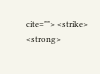cite=""> <strike> <strong>